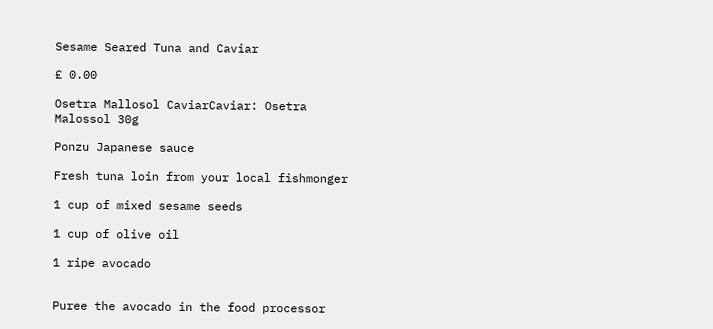Sesame Seared Tuna and Caviar

£ 0.00

Osetra Mallosol CaviarCaviar: Osetra Malossol 30g

Ponzu Japanese sauce

Fresh tuna loin from your local fishmonger

1 cup of mixed sesame seeds

1 cup of olive oil

1 ripe avocado


Puree the avocado in the food processor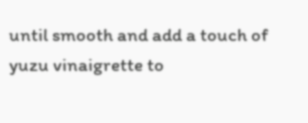until smooth and add a touch of yuzu vinaigrette to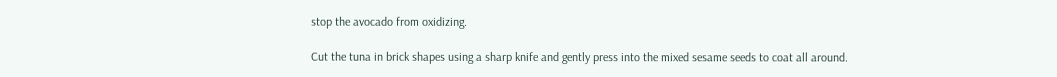stop the avocado from oxidizing.

Cut the tuna in brick shapes using a sharp knife and gently press into the mixed sesame seeds to coat all around.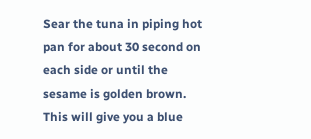Sear the tuna in piping hot pan for about 30 second on each side or until the sesame is golden brown. This will give you a blue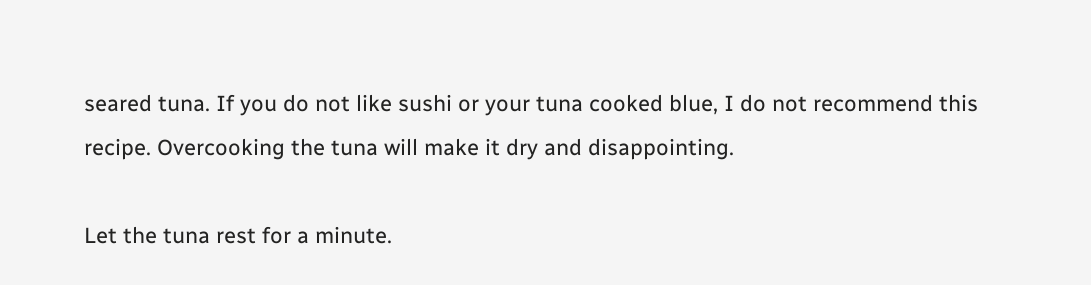seared tuna. If you do not like sushi or your tuna cooked blue, I do not recommend this recipe. Overcooking the tuna will make it dry and disappointing.

Let the tuna rest for a minute.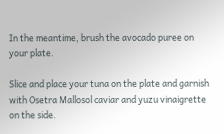In the meantime, brush the avocado puree on your plate.

Slice and place your tuna on the plate and garnish with Osetra Mallosol caviar and yuzu vinaigrette on the side.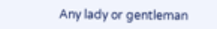Any lady or gentleman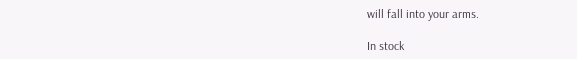will fall into your arms.

In stock